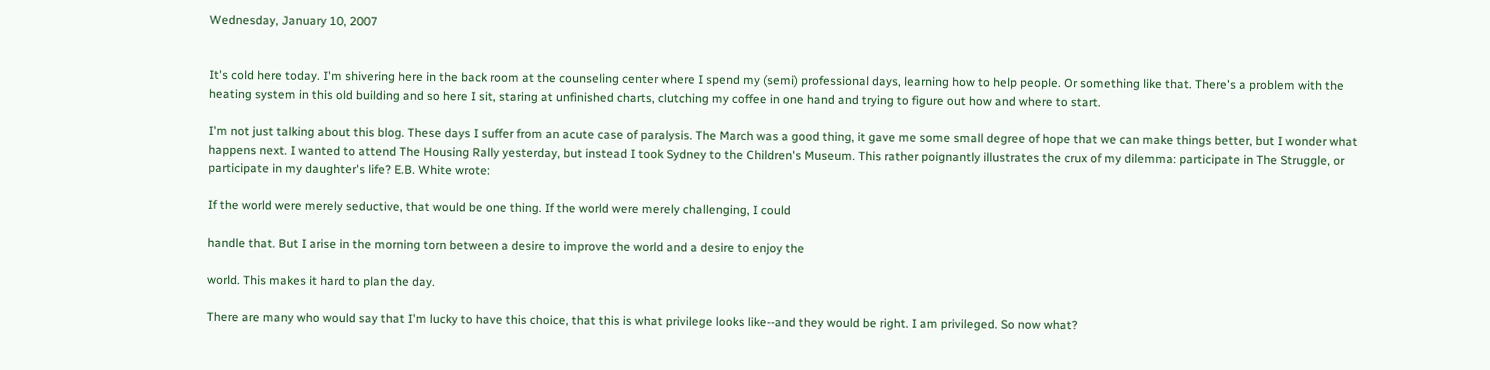Wednesday, January 10, 2007


It's cold here today. I'm shivering here in the back room at the counseling center where I spend my (semi) professional days, learning how to help people. Or something like that. There's a problem with the heating system in this old building and so here I sit, staring at unfinished charts, clutching my coffee in one hand and trying to figure out how and where to start.

I'm not just talking about this blog. These days I suffer from an acute case of paralysis. The March was a good thing, it gave me some small degree of hope that we can make things better, but I wonder what happens next. I wanted to attend The Housing Rally yesterday, but instead I took Sydney to the Children's Museum. This rather poignantly illustrates the crux of my dilemma: participate in The Struggle, or participate in my daughter's life? E.B. White wrote:

If the world were merely seductive, that would be one thing. If the world were merely challenging, I could

handle that. But I arise in the morning torn between a desire to improve the world and a desire to enjoy the

world. This makes it hard to plan the day.

There are many who would say that I'm lucky to have this choice, that this is what privilege looks like--and they would be right. I am privileged. So now what?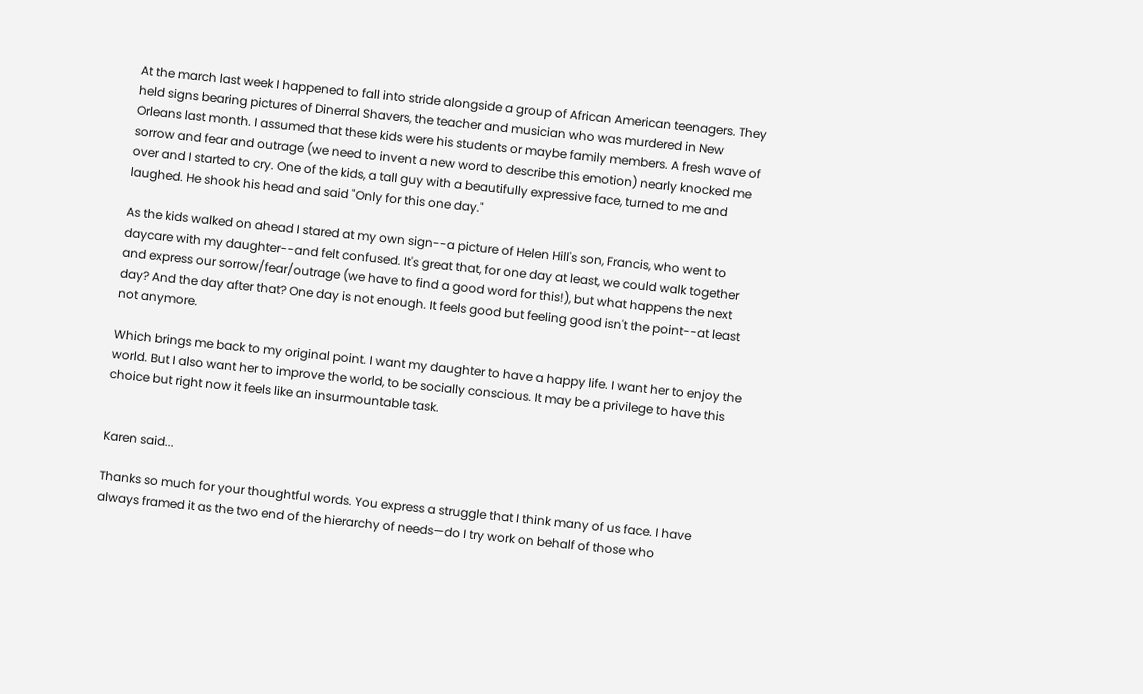At the march last week I happened to fall into stride alongside a group of African American teenagers. They held signs bearing pictures of Dinerral Shavers, the teacher and musician who was murdered in New Orleans last month. I assumed that these kids were his students or maybe family members. A fresh wave of sorrow and fear and outrage (we need to invent a new word to describe this emotion) nearly knocked me over and I started to cry. One of the kids, a tall guy with a beautifully expressive face, turned to me and laughed. He shook his head and said "Only for this one day."

As the kids walked on ahead I stared at my own sign--a picture of Helen Hill's son, Francis, who went to daycare with my daughter--and felt confused. It's great that, for one day at least, we could walk together and express our sorrow/fear/outrage (we have to find a good word for this!), but what happens the next day? And the day after that? One day is not enough. It feels good but feeling good isn't the point--at least not anymore.

Which brings me back to my original point. I want my daughter to have a happy life. I want her to enjoy the world. But I also want her to improve the world, to be socially conscious. It may be a privilege to have this choice but right now it feels like an insurmountable task.


Karen said...

Thanks so much for your thoughtful words. You express a struggle that I think many of us face. I have always framed it as the two end of the hierarchy of needs—do I try work on behalf of those who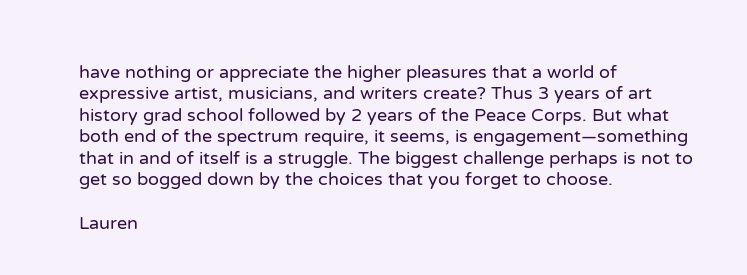have nothing or appreciate the higher pleasures that a world of expressive artist, musicians, and writers create? Thus 3 years of art history grad school followed by 2 years of the Peace Corps. But what both end of the spectrum require, it seems, is engagement—something that in and of itself is a struggle. The biggest challenge perhaps is not to get so bogged down by the choices that you forget to choose.

Lauren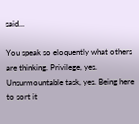said...

You speak so eloquently what others are thinking. Privilege, yes. Unsurmountable task, yes. Being here to sort it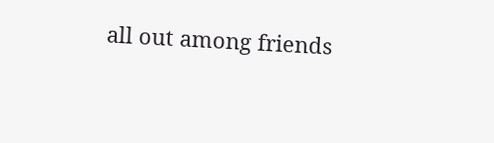all out among friends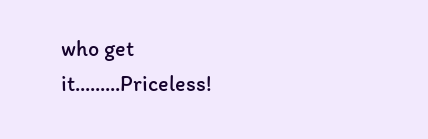who get it.........Priceless!